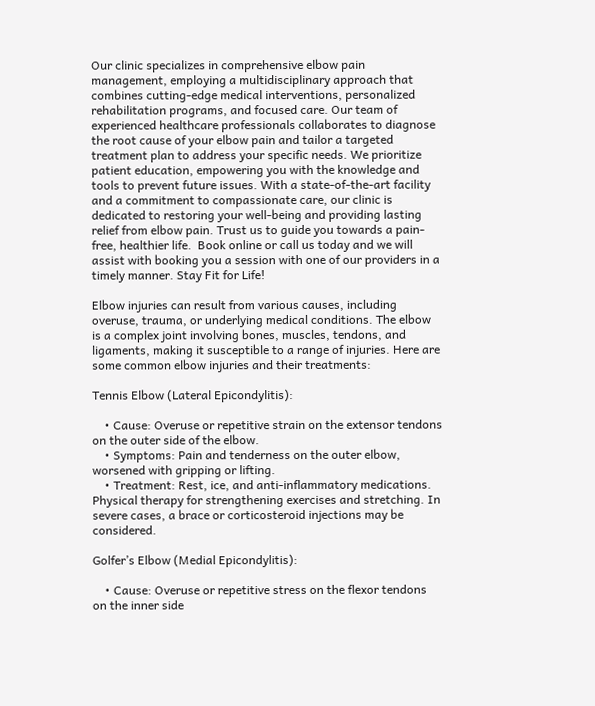Our clinic specializes in comprehensive elbow pain management, employing a multidisciplinary approach that combines cutting-edge medical interventions, personalized rehabilitation programs, and focused care. Our team of experienced healthcare professionals collaborates to diagnose the root cause of your elbow pain and tailor a targeted treatment plan to address your specific needs. We prioritize patient education, empowering you with the knowledge and tools to prevent future issues. With a state-of-the-art facility and a commitment to compassionate care, our clinic is dedicated to restoring your well-being and providing lasting relief from elbow pain. Trust us to guide you towards a pain-free, healthier life.  Book online or call us today and we will assist with booking you a session with one of our providers in a timely manner. Stay Fit for Life!

Elbow injuries can result from various causes, including overuse, trauma, or underlying medical conditions. The elbow is a complex joint involving bones, muscles, tendons, and ligaments, making it susceptible to a range of injuries. Here are some common elbow injuries and their treatments:

Tennis Elbow (Lateral Epicondylitis):

    • Cause: Overuse or repetitive strain on the extensor tendons on the outer side of the elbow.
    • Symptoms: Pain and tenderness on the outer elbow, worsened with gripping or lifting.
    • Treatment: Rest, ice, and anti-inflammatory medications. Physical therapy for strengthening exercises and stretching. In severe cases, a brace or corticosteroid injections may be considered.

Golfer’s Elbow (Medial Epicondylitis):

    • Cause: Overuse or repetitive stress on the flexor tendons on the inner side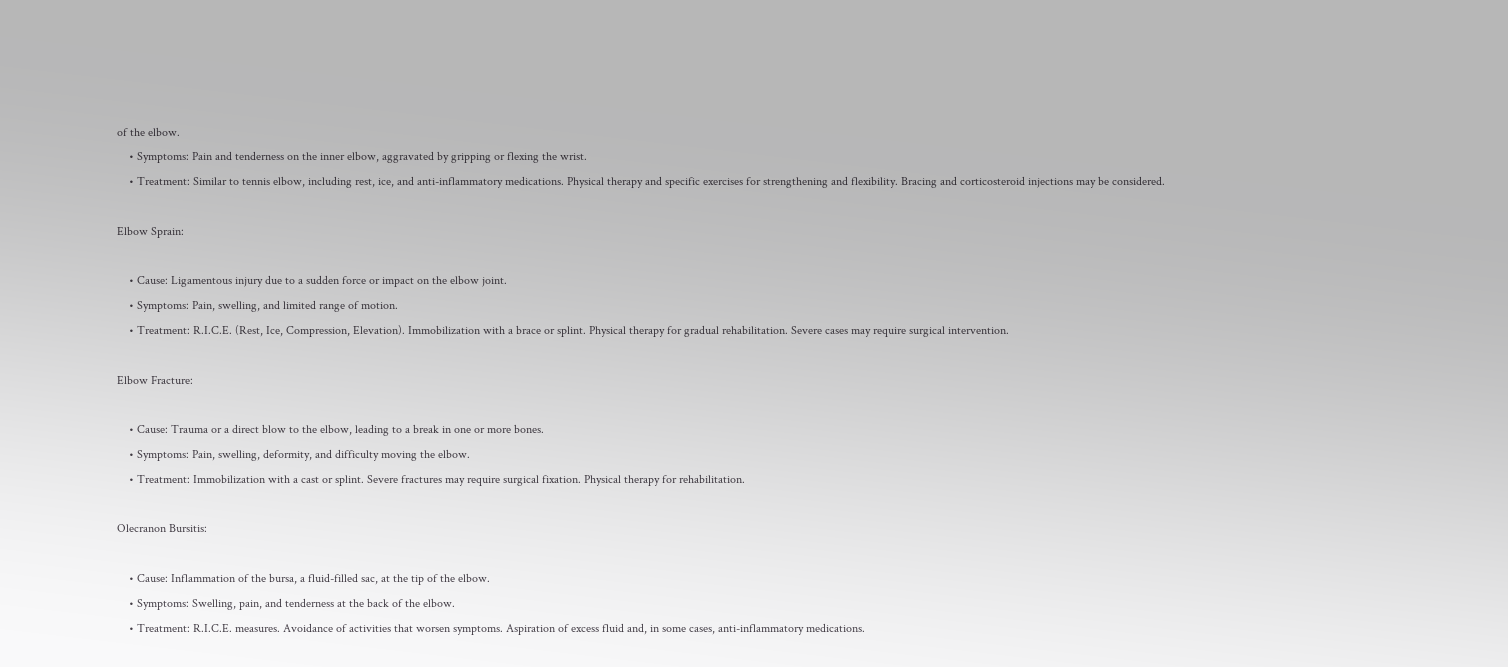of the elbow.
    • Symptoms: Pain and tenderness on the inner elbow, aggravated by gripping or flexing the wrist.
    • Treatment: Similar to tennis elbow, including rest, ice, and anti-inflammatory medications. Physical therapy and specific exercises for strengthening and flexibility. Bracing and corticosteroid injections may be considered.

Elbow Sprain:

    • Cause: Ligamentous injury due to a sudden force or impact on the elbow joint.
    • Symptoms: Pain, swelling, and limited range of motion.
    • Treatment: R.I.C.E. (Rest, Ice, Compression, Elevation). Immobilization with a brace or splint. Physical therapy for gradual rehabilitation. Severe cases may require surgical intervention.

Elbow Fracture:

    • Cause: Trauma or a direct blow to the elbow, leading to a break in one or more bones.
    • Symptoms: Pain, swelling, deformity, and difficulty moving the elbow.
    • Treatment: Immobilization with a cast or splint. Severe fractures may require surgical fixation. Physical therapy for rehabilitation.

Olecranon Bursitis:

    • Cause: Inflammation of the bursa, a fluid-filled sac, at the tip of the elbow.
    • Symptoms: Swelling, pain, and tenderness at the back of the elbow.
    • Treatment: R.I.C.E. measures. Avoidance of activities that worsen symptoms. Aspiration of excess fluid and, in some cases, anti-inflammatory medications.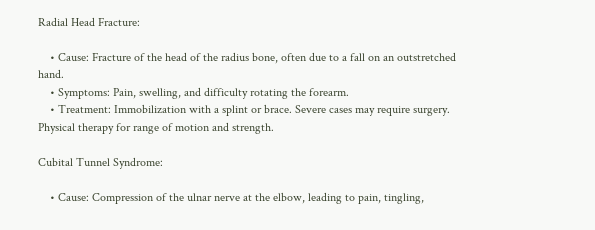Radial Head Fracture:

    • Cause: Fracture of the head of the radius bone, often due to a fall on an outstretched hand.
    • Symptoms: Pain, swelling, and difficulty rotating the forearm.
    • Treatment: Immobilization with a splint or brace. Severe cases may require surgery. Physical therapy for range of motion and strength.

Cubital Tunnel Syndrome:

    • Cause: Compression of the ulnar nerve at the elbow, leading to pain, tingling,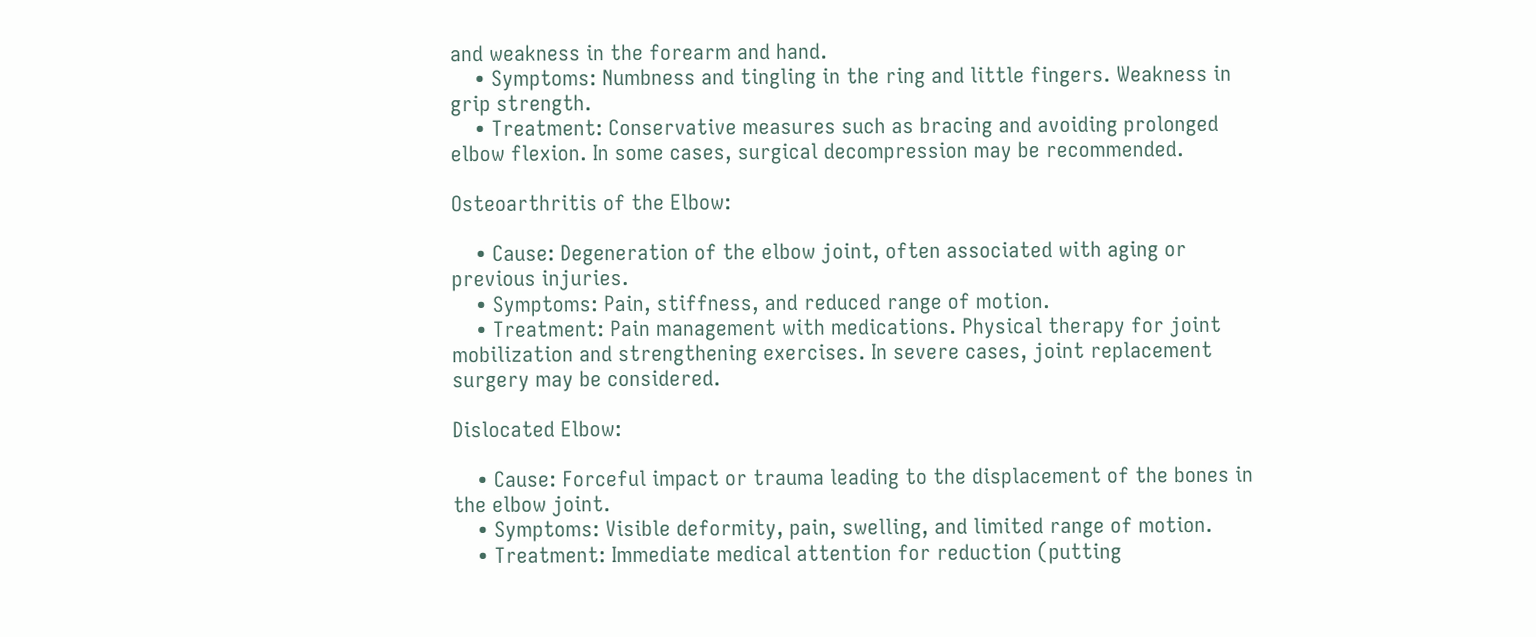and weakness in the forearm and hand.
    • Symptoms: Numbness and tingling in the ring and little fingers. Weakness in grip strength.
    • Treatment: Conservative measures such as bracing and avoiding prolonged elbow flexion. In some cases, surgical decompression may be recommended.

Osteoarthritis of the Elbow:

    • Cause: Degeneration of the elbow joint, often associated with aging or previous injuries.
    • Symptoms: Pain, stiffness, and reduced range of motion.
    • Treatment: Pain management with medications. Physical therapy for joint mobilization and strengthening exercises. In severe cases, joint replacement surgery may be considered.

Dislocated Elbow:

    • Cause: Forceful impact or trauma leading to the displacement of the bones in the elbow joint.
    • Symptoms: Visible deformity, pain, swelling, and limited range of motion.
    • Treatment: Immediate medical attention for reduction (putting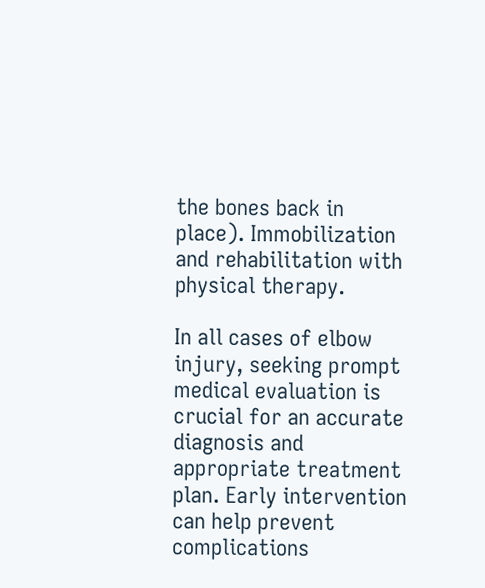the bones back in place). Immobilization and rehabilitation with physical therapy.

In all cases of elbow injury, seeking prompt medical evaluation is crucial for an accurate diagnosis and appropriate treatment plan. Early intervention can help prevent complications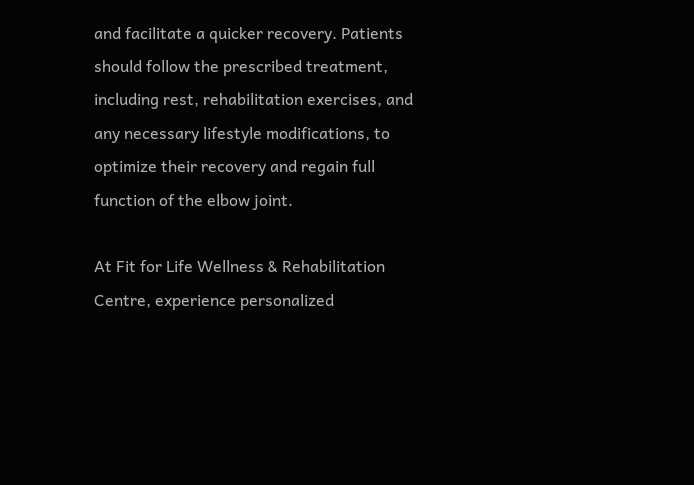and facilitate a quicker recovery. Patients should follow the prescribed treatment, including rest, rehabilitation exercises, and any necessary lifestyle modifications, to optimize their recovery and regain full function of the elbow joint.

At Fit for Life Wellness & Rehabilitation Centre, experience personalized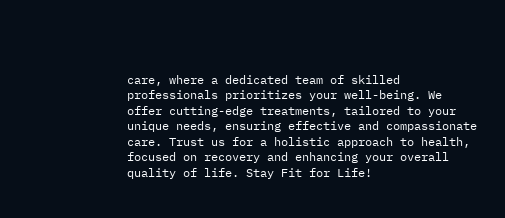care, where a dedicated team of skilled professionals prioritizes your well-being. We offer cutting-edge treatments, tailored to your unique needs, ensuring effective and compassionate care. Trust us for a holistic approach to health, focused on recovery and enhancing your overall quality of life. Stay Fit for Life!